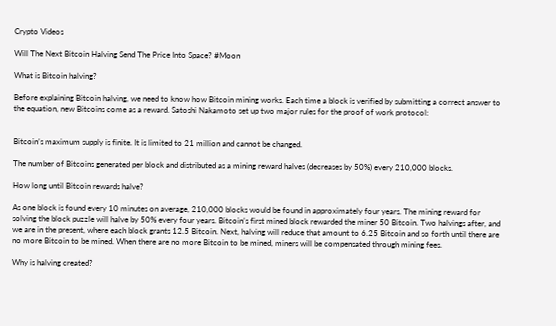Crypto Videos

Will The Next Bitcoin Halving Send The Price Into Space? #Moon

What is Bitcoin halving?

Before explaining Bitcoin halving, we need to know how Bitcoin mining works. Each time a block is verified by submitting a correct answer to the equation, new Bitcoins come as a reward. Satoshi Nakamoto set up two major rules for the proof of work protocol:


Bitcoin’s maximum supply is finite. It is limited to 21 million and cannot be changed.

The number of Bitcoins generated per block and distributed as a mining reward halves (decreases by 50%) every 210,000 blocks.

How long until Bitcoin rewards halve?

As one block is found every 10 minutes on average, 210,000 blocks would be found in approximately four years. The mining reward for solving the block puzzle will halve by 50% every four years. Bitcoin’s first mined block rewarded the miner 50 Bitcoin. Two halvings after, and we are in the present, where each block grants 12.5 Bitcoin. Next, halving will reduce that amount to 6.25 Bitcoin and so forth until there are no more Bitcoin to be mined. When there are no more Bitcoin to be mined, miners will be compensated through mining fees.

Why is halving created?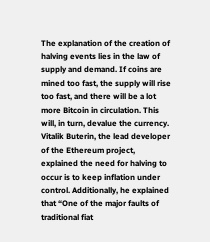The explanation of the creation of halving events lies in the law of supply and demand. If coins are mined too fast, the supply will rise too fast, and there will be a lot more Bitcoin in circulation. This will, in turn, devalue the currency.
Vitalik Buterin, the lead developer of the Ethereum project, explained the need for halving to occur is to keep inflation under control. Additionally, he explained that “One of the major faults of traditional fiat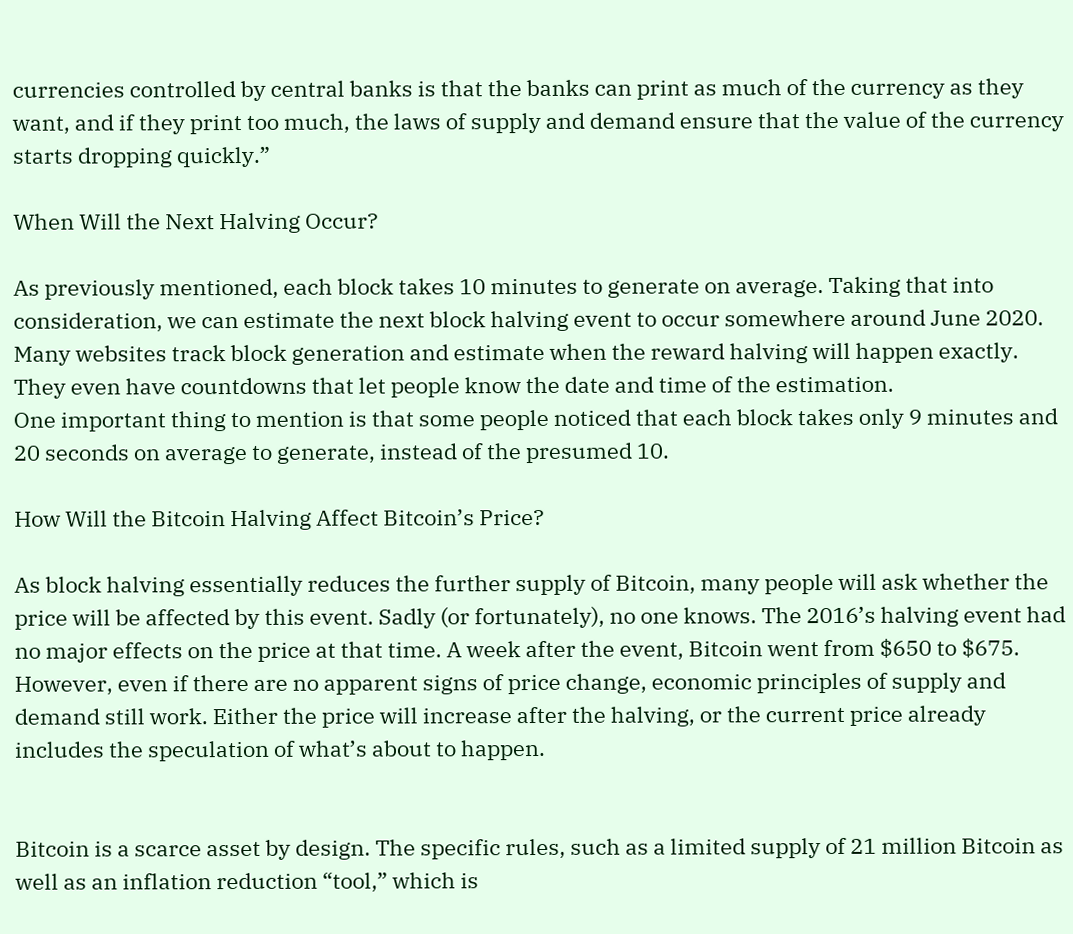currencies controlled by central banks is that the banks can print as much of the currency as they want, and if they print too much, the laws of supply and demand ensure that the value of the currency starts dropping quickly.”

When Will the Next Halving Occur?

As previously mentioned, each block takes 10 minutes to generate on average. Taking that into consideration, we can estimate the next block halving event to occur somewhere around June 2020. Many websites track block generation and estimate when the reward halving will happen exactly. They even have countdowns that let people know the date and time of the estimation.
One important thing to mention is that some people noticed that each block takes only 9 minutes and 20 seconds on average to generate, instead of the presumed 10.

How Will the Bitcoin Halving Affect Bitcoin’s Price?

As block halving essentially reduces the further supply of Bitcoin, many people will ask whether the price will be affected by this event. Sadly (or fortunately), no one knows. The 2016’s halving event had no major effects on the price at that time. A week after the event, Bitcoin went from $650 to $675.
However, even if there are no apparent signs of price change, economic principles of supply and demand still work. Either the price will increase after the halving, or the current price already includes the speculation of what’s about to happen.


Bitcoin is a scarce asset by design. The specific rules, such as a limited supply of 21 million Bitcoin as well as an inflation reduction “tool,” which is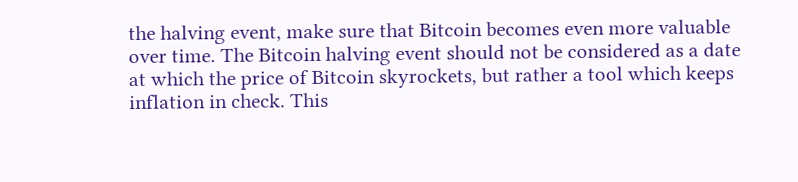the halving event, make sure that Bitcoin becomes even more valuable over time. The Bitcoin halving event should not be considered as a date at which the price of Bitcoin skyrockets, but rather a tool which keeps inflation in check. This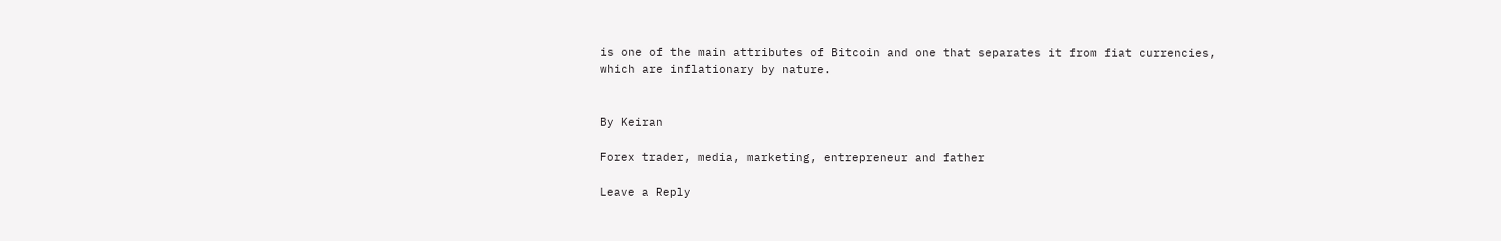is one of the main attributes of Bitcoin and one that separates it from fiat currencies, which are inflationary by nature.


By Keiran

Forex trader, media, marketing, entrepreneur and father

Leave a Reply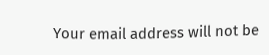Your email address will not be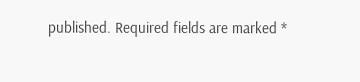published. Required fields are marked *